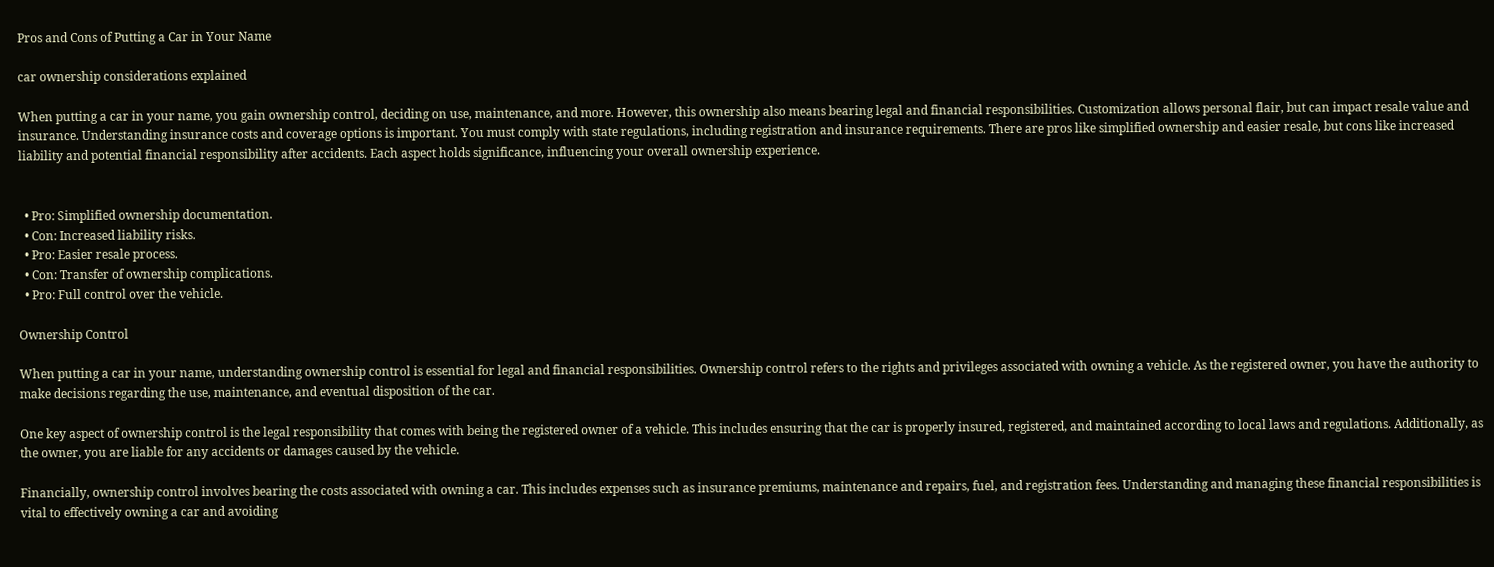Pros and Cons of Putting a Car in Your Name

car ownership considerations explained

When putting a car in your name, you gain ownership control, deciding on use, maintenance, and more. However, this ownership also means bearing legal and financial responsibilities. Customization allows personal flair, but can impact resale value and insurance. Understanding insurance costs and coverage options is important. You must comply with state regulations, including registration and insurance requirements. There are pros like simplified ownership and easier resale, but cons like increased liability and potential financial responsibility after accidents. Each aspect holds significance, influencing your overall ownership experience.


  • Pro: Simplified ownership documentation.
  • Con: Increased liability risks.
  • Pro: Easier resale process.
  • Con: Transfer of ownership complications.
  • Pro: Full control over the vehicle.

Ownership Control

When putting a car in your name, understanding ownership control is essential for legal and financial responsibilities. Ownership control refers to the rights and privileges associated with owning a vehicle. As the registered owner, you have the authority to make decisions regarding the use, maintenance, and eventual disposition of the car.

One key aspect of ownership control is the legal responsibility that comes with being the registered owner of a vehicle. This includes ensuring that the car is properly insured, registered, and maintained according to local laws and regulations. Additionally, as the owner, you are liable for any accidents or damages caused by the vehicle.

Financially, ownership control involves bearing the costs associated with owning a car. This includes expenses such as insurance premiums, maintenance and repairs, fuel, and registration fees. Understanding and managing these financial responsibilities is vital to effectively owning a car and avoiding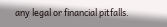any legal or financial pitfalls.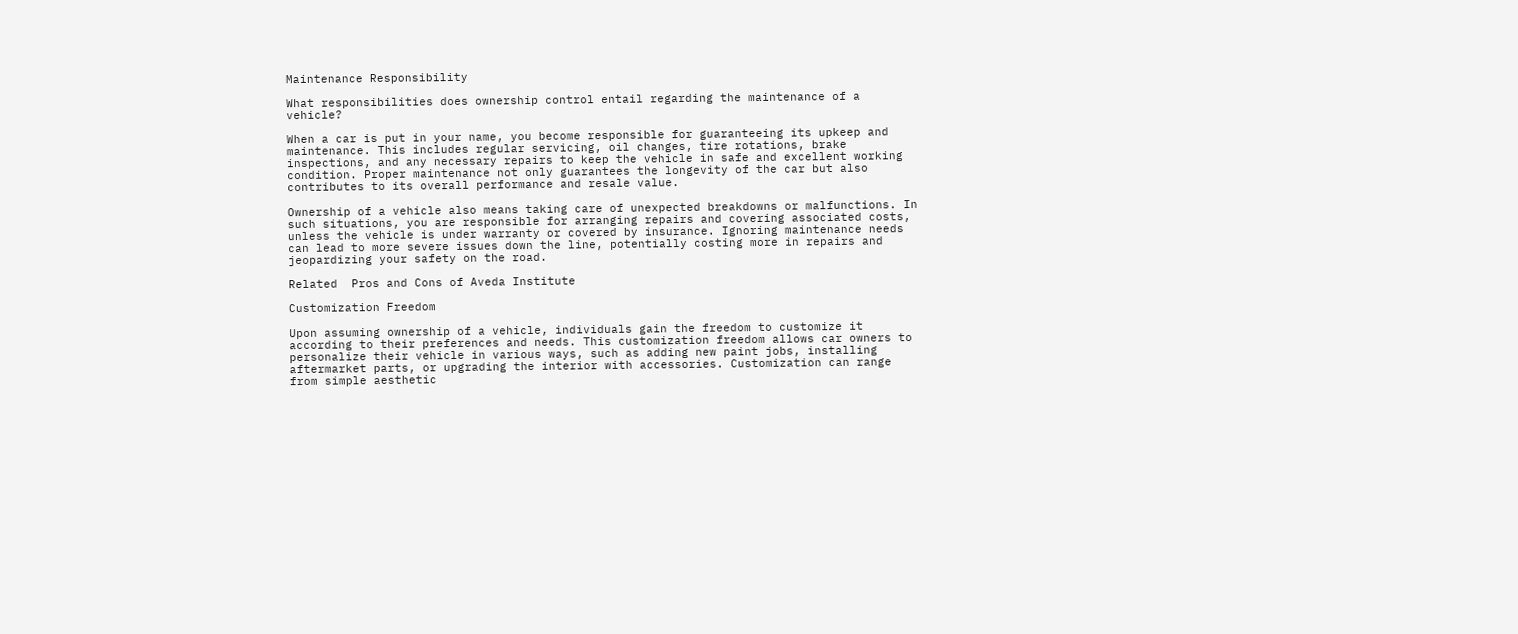Maintenance Responsibility

What responsibilities does ownership control entail regarding the maintenance of a vehicle?

When a car is put in your name, you become responsible for guaranteeing its upkeep and maintenance. This includes regular servicing, oil changes, tire rotations, brake inspections, and any necessary repairs to keep the vehicle in safe and excellent working condition. Proper maintenance not only guarantees the longevity of the car but also contributes to its overall performance and resale value.

Ownership of a vehicle also means taking care of unexpected breakdowns or malfunctions. In such situations, you are responsible for arranging repairs and covering associated costs, unless the vehicle is under warranty or covered by insurance. Ignoring maintenance needs can lead to more severe issues down the line, potentially costing more in repairs and jeopardizing your safety on the road.

Related  Pros and Cons of Aveda Institute

Customization Freedom

Upon assuming ownership of a vehicle, individuals gain the freedom to customize it according to their preferences and needs. This customization freedom allows car owners to personalize their vehicle in various ways, such as adding new paint jobs, installing aftermarket parts, or upgrading the interior with accessories. Customization can range from simple aesthetic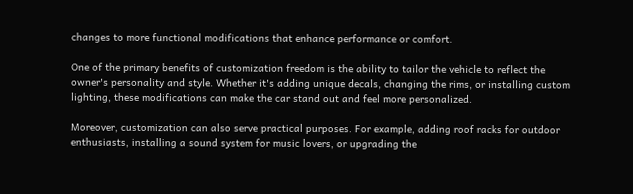changes to more functional modifications that enhance performance or comfort.

One of the primary benefits of customization freedom is the ability to tailor the vehicle to reflect the owner's personality and style. Whether it's adding unique decals, changing the rims, or installing custom lighting, these modifications can make the car stand out and feel more personalized.

Moreover, customization can also serve practical purposes. For example, adding roof racks for outdoor enthusiasts, installing a sound system for music lovers, or upgrading the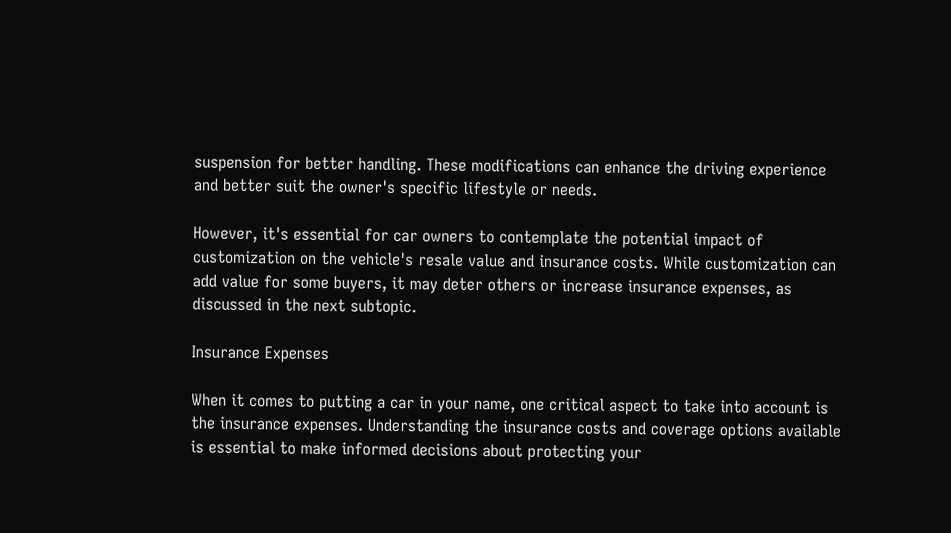suspension for better handling. These modifications can enhance the driving experience and better suit the owner's specific lifestyle or needs.

However, it's essential for car owners to contemplate the potential impact of customization on the vehicle's resale value and insurance costs. While customization can add value for some buyers, it may deter others or increase insurance expenses, as discussed in the next subtopic.

Insurance Expenses

When it comes to putting a car in your name, one critical aspect to take into account is the insurance expenses. Understanding the insurance costs and coverage options available is essential to make informed decisions about protecting your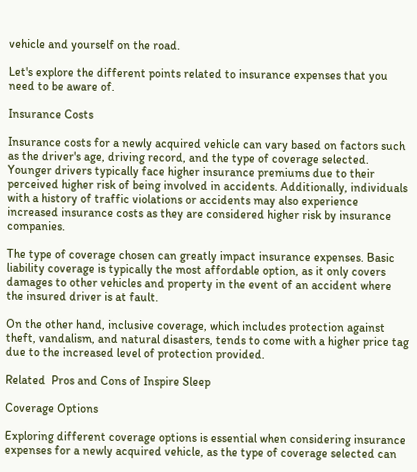vehicle and yourself on the road.

Let's explore the different points related to insurance expenses that you need to be aware of.

Insurance Costs

Insurance costs for a newly acquired vehicle can vary based on factors such as the driver's age, driving record, and the type of coverage selected. Younger drivers typically face higher insurance premiums due to their perceived higher risk of being involved in accidents. Additionally, individuals with a history of traffic violations or accidents may also experience increased insurance costs as they are considered higher risk by insurance companies.

The type of coverage chosen can greatly impact insurance expenses. Basic liability coverage is typically the most affordable option, as it only covers damages to other vehicles and property in the event of an accident where the insured driver is at fault.

On the other hand, inclusive coverage, which includes protection against theft, vandalism, and natural disasters, tends to come with a higher price tag due to the increased level of protection provided.

Related  Pros and Cons of Inspire Sleep

Coverage Options

Exploring different coverage options is essential when considering insurance expenses for a newly acquired vehicle, as the type of coverage selected can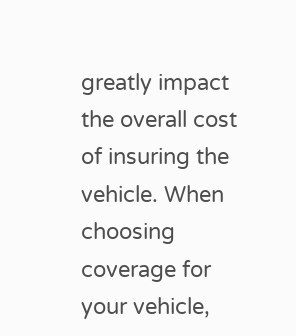greatly impact the overall cost of insuring the vehicle. When choosing coverage for your vehicle,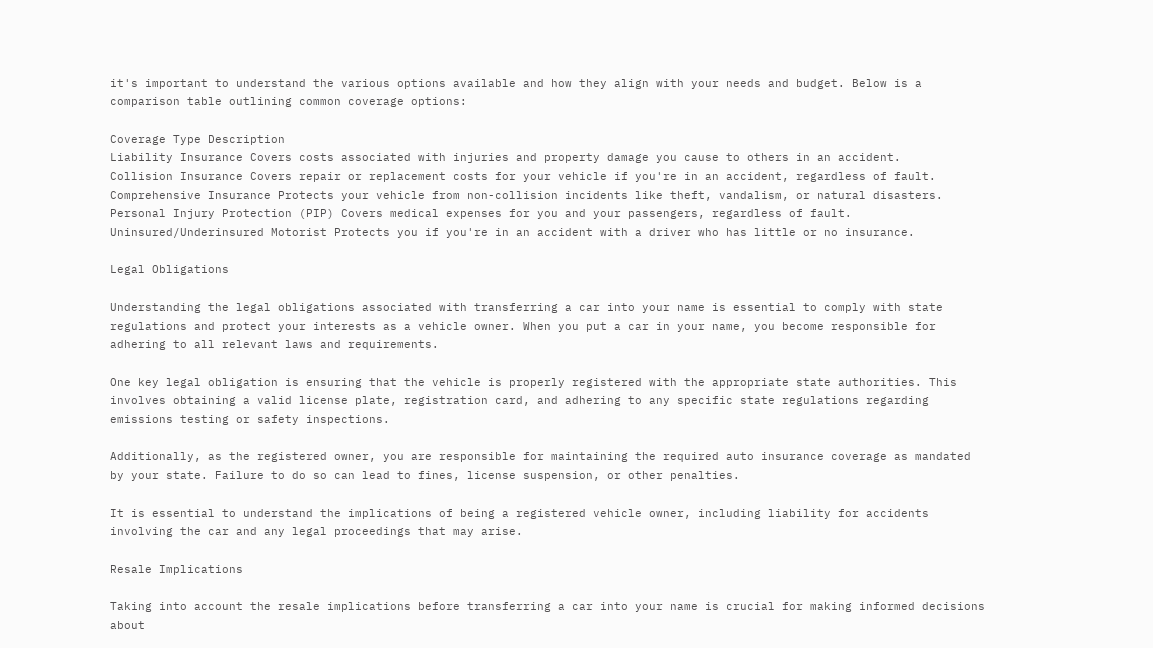it's important to understand the various options available and how they align with your needs and budget. Below is a comparison table outlining common coverage options:

Coverage Type Description
Liability Insurance Covers costs associated with injuries and property damage you cause to others in an accident.
Collision Insurance Covers repair or replacement costs for your vehicle if you're in an accident, regardless of fault.
Comprehensive Insurance Protects your vehicle from non-collision incidents like theft, vandalism, or natural disasters.
Personal Injury Protection (PIP) Covers medical expenses for you and your passengers, regardless of fault.
Uninsured/Underinsured Motorist Protects you if you're in an accident with a driver who has little or no insurance.

Legal Obligations

Understanding the legal obligations associated with transferring a car into your name is essential to comply with state regulations and protect your interests as a vehicle owner. When you put a car in your name, you become responsible for adhering to all relevant laws and requirements.

One key legal obligation is ensuring that the vehicle is properly registered with the appropriate state authorities. This involves obtaining a valid license plate, registration card, and adhering to any specific state regulations regarding emissions testing or safety inspections.

Additionally, as the registered owner, you are responsible for maintaining the required auto insurance coverage as mandated by your state. Failure to do so can lead to fines, license suspension, or other penalties.

It is essential to understand the implications of being a registered vehicle owner, including liability for accidents involving the car and any legal proceedings that may arise.

Resale Implications

Taking into account the resale implications before transferring a car into your name is crucial for making informed decisions about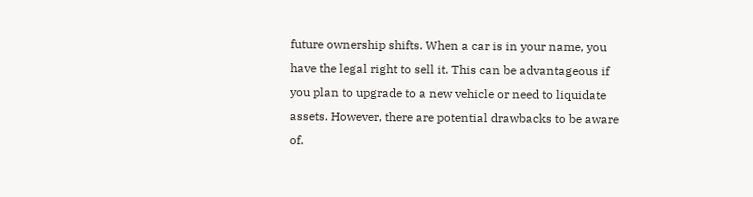future ownership shifts. When a car is in your name, you have the legal right to sell it. This can be advantageous if you plan to upgrade to a new vehicle or need to liquidate assets. However, there are potential drawbacks to be aware of.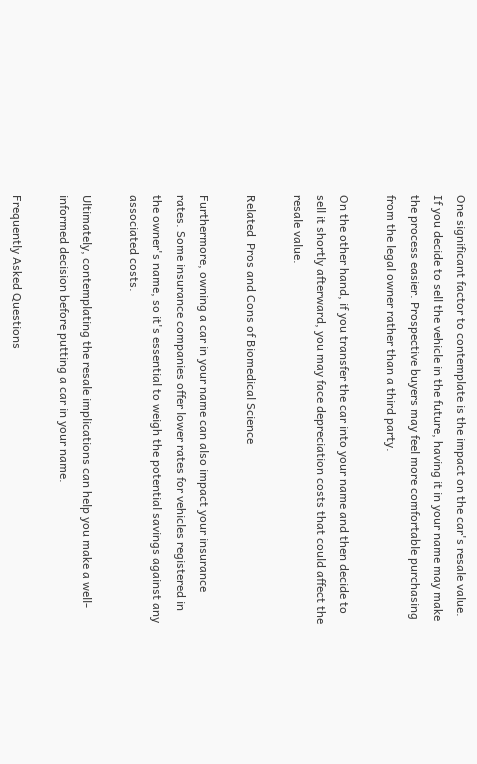One significant factor to contemplate is the impact on the car's resale value. If you decide to sell the vehicle in the future, having it in your name may make the process easier. Prospective buyers may feel more comfortable purchasing from the legal owner rather than a third party.

On the other hand, if you transfer the car into your name and then decide to sell it shortly afterward, you may face depreciation costs that could affect the resale value.

Related  Pros and Cons of Biomedical Science

Furthermore, owning a car in your name can also impact your insurance rates. Some insurance companies offer lower rates for vehicles registered in the owner's name, so it's essential to weigh the potential savings against any associated costs.

Ultimately, contemplating the resale implications can help you make a well-informed decision before putting a car in your name.

Frequently Asked Questions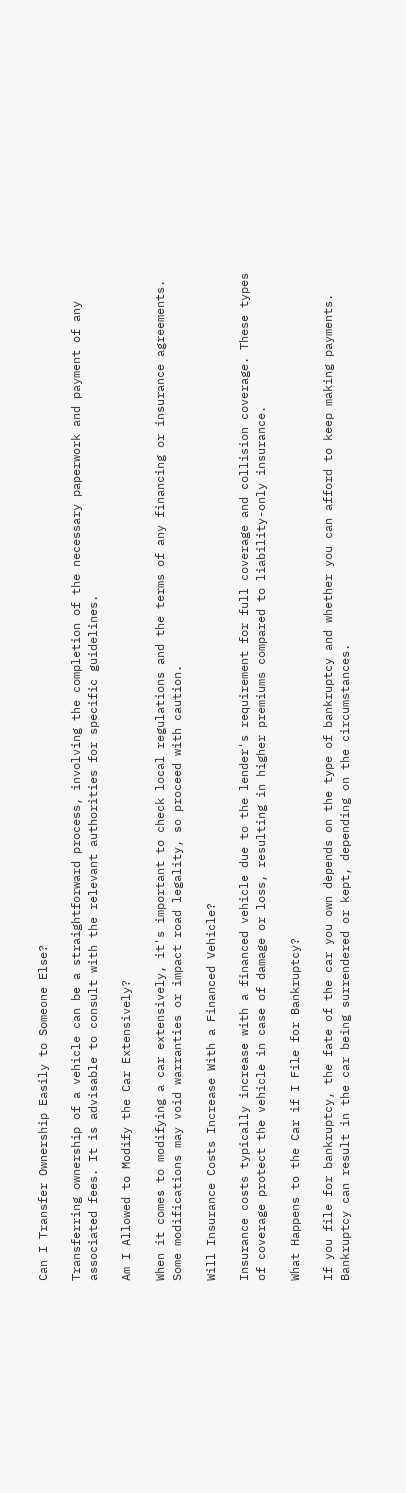Can I Transfer Ownership Easily to Someone Else?

Transferring ownership of a vehicle can be a straightforward process, involving the completion of the necessary paperwork and payment of any associated fees. It is advisable to consult with the relevant authorities for specific guidelines.

Am I Allowed to Modify the Car Extensively?

When it comes to modifying a car extensively, it's important to check local regulations and the terms of any financing or insurance agreements. Some modifications may void warranties or impact road legality, so proceed with caution.

Will Insurance Costs Increase With a Financed Vehicle?

Insurance costs typically increase with a financed vehicle due to the lender's requirement for full coverage and collision coverage. These types of coverage protect the vehicle in case of damage or loss, resulting in higher premiums compared to liability-only insurance.

What Happens to the Car if I File for Bankruptcy?

If you file for bankruptcy, the fate of the car you own depends on the type of bankruptcy and whether you can afford to keep making payments. Bankruptcy can result in the car being surrendered or kept, depending on the circumstances.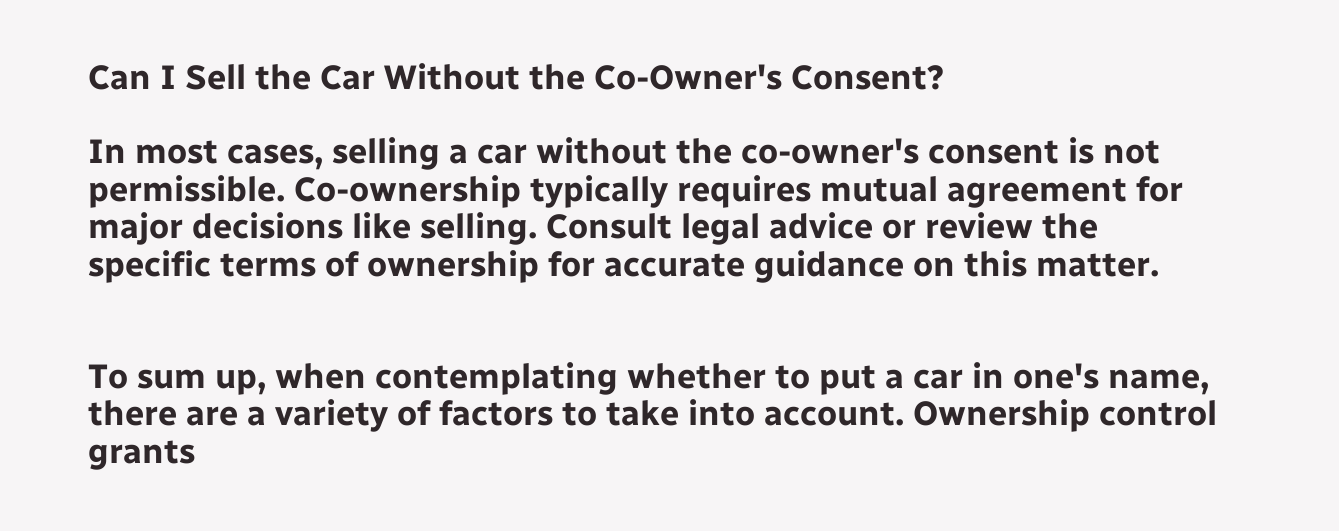Can I Sell the Car Without the Co-Owner's Consent?

In most cases, selling a car without the co-owner's consent is not permissible. Co-ownership typically requires mutual agreement for major decisions like selling. Consult legal advice or review the specific terms of ownership for accurate guidance on this matter.


To sum up, when contemplating whether to put a car in one's name, there are a variety of factors to take into account. Ownership control grants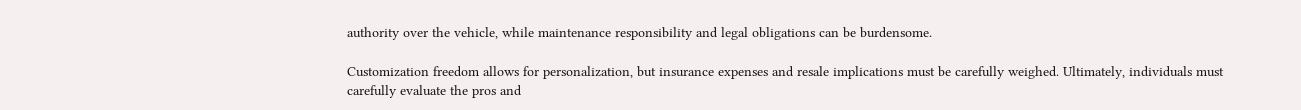authority over the vehicle, while maintenance responsibility and legal obligations can be burdensome.

Customization freedom allows for personalization, but insurance expenses and resale implications must be carefully weighed. Ultimately, individuals must carefully evaluate the pros and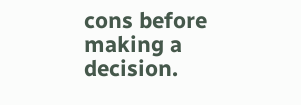cons before making a decision.